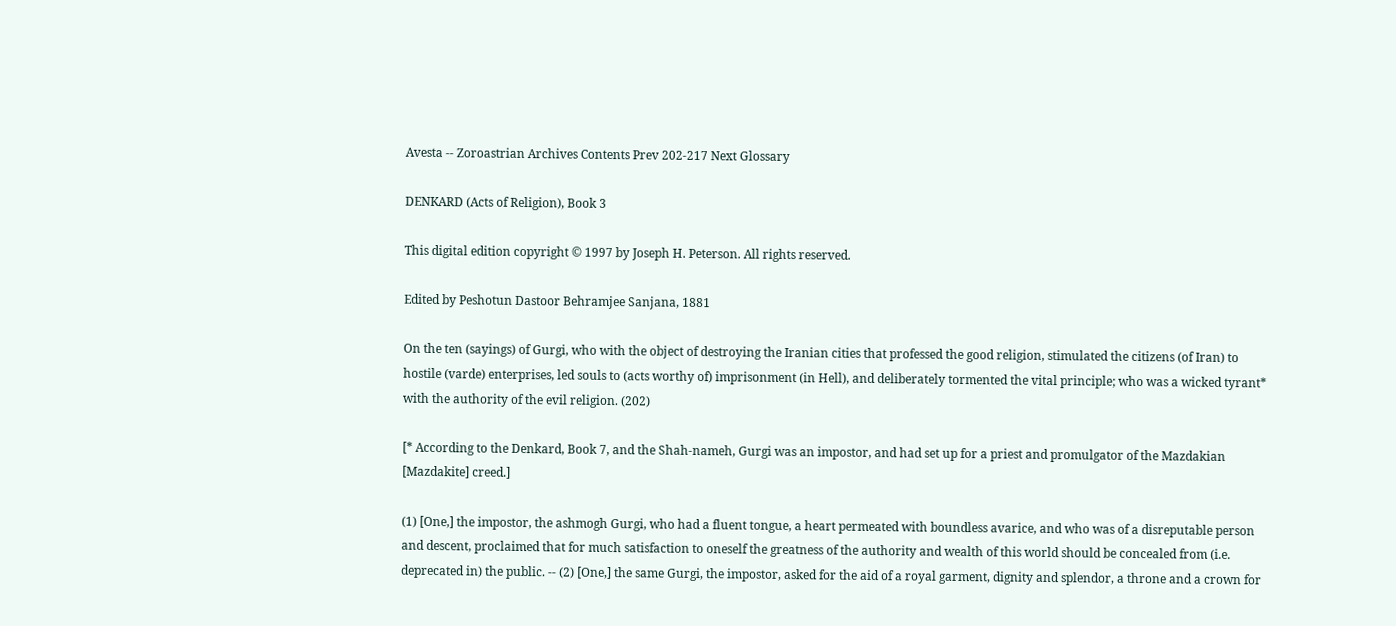Avesta -- Zoroastrian Archives Contents Prev 202-217 Next Glossary

DENKARD (Acts of Religion), Book 3

This digital edition copyright © 1997 by Joseph H. Peterson. All rights reserved.

Edited by Peshotun Dastoor Behramjee Sanjana, 1881

On the ten (sayings) of Gurgi, who with the object of destroying the Iranian cities that professed the good religion, stimulated the citizens (of Iran) to hostile (varde) enterprises, led souls to (acts worthy of) imprisonment (in Hell), and deliberately tormented the vital principle; who was a wicked tyrant* with the authority of the evil religion. (202)

[* According to the Denkard, Book 7, and the Shah-nameh, Gurgi was an impostor, and had set up for a priest and promulgator of the Mazdakian [Mazdakite] creed.]

(1) [One,] the impostor, the ashmogh Gurgi, who had a fluent tongue, a heart permeated with boundless avarice, and who was of a disreputable person and descent, proclaimed that for much satisfaction to oneself the greatness of the authority and wealth of this world should be concealed from (i.e. deprecated in) the public. -- (2) [One,] the same Gurgi, the impostor, asked for the aid of a royal garment, dignity and splendor, a throne and a crown for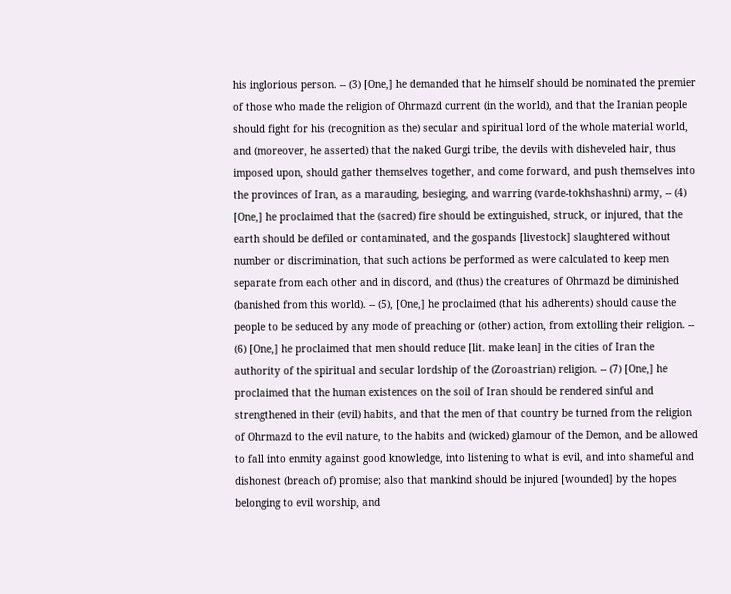his inglorious person. -- (3) [One,] he demanded that he himself should be nominated the premier of those who made the religion of Ohrmazd current (in the world), and that the Iranian people should fight for his (recognition as the) secular and spiritual lord of the whole material world, and (moreover, he asserted) that the naked Gurgi tribe, the devils with disheveled hair, thus imposed upon, should gather themselves together, and come forward, and push themselves into the provinces of Iran, as a marauding, besieging, and warring (varde-tokhshashni) army, -- (4) [One,] he proclaimed that the (sacred) fire should be extinguished, struck, or injured, that the earth should be defiled or contaminated, and the gospands [livestock] slaughtered without number or discrimination, that such actions be performed as were calculated to keep men separate from each other and in discord, and (thus) the creatures of Ohrmazd be diminished (banished from this world). -- (5), [One,] he proclaimed (that his adherents) should cause the people to be seduced by any mode of preaching or (other) action, from extolling their religion. -- (6) [One,] he proclaimed that men should reduce [lit. make lean] in the cities of Iran the authority of the spiritual and secular lordship of the (Zoroastrian) religion. -- (7) [One,] he proclaimed that the human existences on the soil of Iran should be rendered sinful and strengthened in their (evil) habits, and that the men of that country be turned from the religion of Ohrmazd to the evil nature, to the habits and (wicked) glamour of the Demon, and be allowed to fall into enmity against good knowledge, into listening to what is evil, and into shameful and dishonest (breach of) promise; also that mankind should be injured [wounded] by the hopes belonging to evil worship, and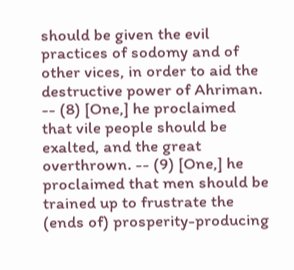should be given the evil practices of sodomy and of other vices, in order to aid the destructive power of Ahriman. -- (8) [One,] he proclaimed that vile people should be exalted, and the great overthrown. -- (9) [One,] he proclaimed that men should be trained up to frustrate the (ends of) prosperity-producing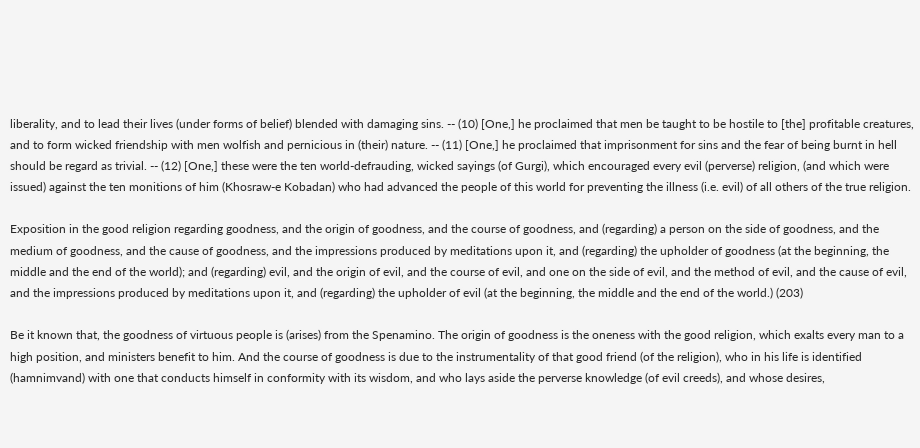liberality, and to lead their lives (under forms of belief) blended with damaging sins. -- (10) [One,] he proclaimed that men be taught to be hostile to [the] profitable creatures, and to form wicked friendship with men wolfish and pernicious in (their) nature. -- (11) [One,] he proclaimed that imprisonment for sins and the fear of being burnt in hell should be regard as trivial. -- (12) [One,] these were the ten world-defrauding, wicked sayings (of Gurgi), which encouraged every evil (perverse) religion, (and which were issued) against the ten monitions of him (Khosraw-e Kobadan) who had advanced the people of this world for preventing the illness (i.e. evil) of all others of the true religion.

Exposition in the good religion regarding goodness, and the origin of goodness, and the course of goodness, and (regarding) a person on the side of goodness, and the medium of goodness, and the cause of goodness, and the impressions produced by meditations upon it, and (regarding) the upholder of goodness (at the beginning, the middle and the end of the world); and (regarding) evil, and the origin of evil, and the course of evil, and one on the side of evil, and the method of evil, and the cause of evil, and the impressions produced by meditations upon it, and (regarding) the upholder of evil (at the beginning, the middle and the end of the world.) (203)

Be it known that, the goodness of virtuous people is (arises) from the Spenamino. The origin of goodness is the oneness with the good religion, which exalts every man to a high position, and ministers benefit to him. And the course of goodness is due to the instrumentality of that good friend (of the religion), who in his life is identified (hamnimvand) with one that conducts himself in conformity with its wisdom, and who lays aside the perverse knowledge (of evil creeds), and whose desires,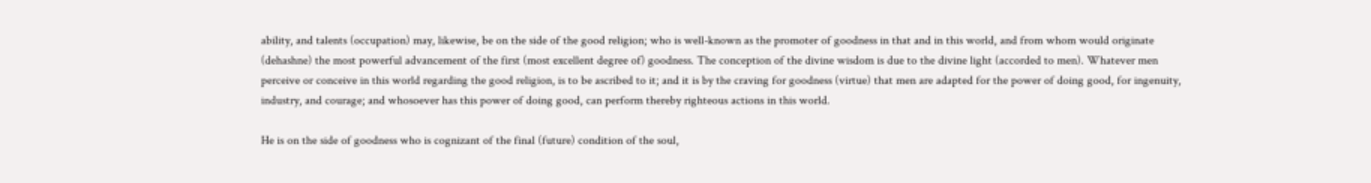ability, and talents (occupation) may, likewise, be on the side of the good religion; who is well-known as the promoter of goodness in that and in this world, and from whom would originate (dehashne) the most powerful advancement of the first (most excellent degree of) goodness. The conception of the divine wisdom is due to the divine light (accorded to men). Whatever men perceive or conceive in this world regarding the good religion, is to be ascribed to it; and it is by the craving for goodness (virtue) that men are adapted for the power of doing good, for ingenuity, industry, and courage; and whosoever has this power of doing good, can perform thereby righteous actions in this world.

He is on the side of goodness who is cognizant of the final (future) condition of the soul,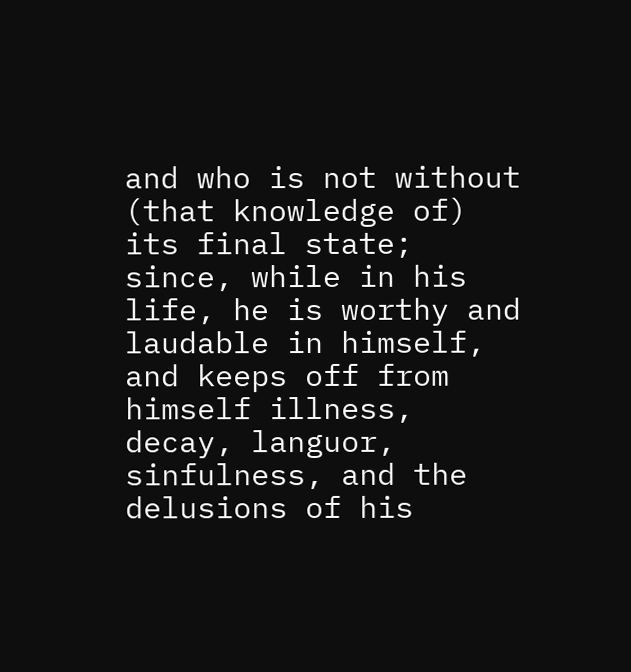and who is not without (that knowledge of) its final state; since, while in his life, he is worthy and laudable in himself, and keeps off from himself illness, decay, languor, sinfulness, and the delusions of his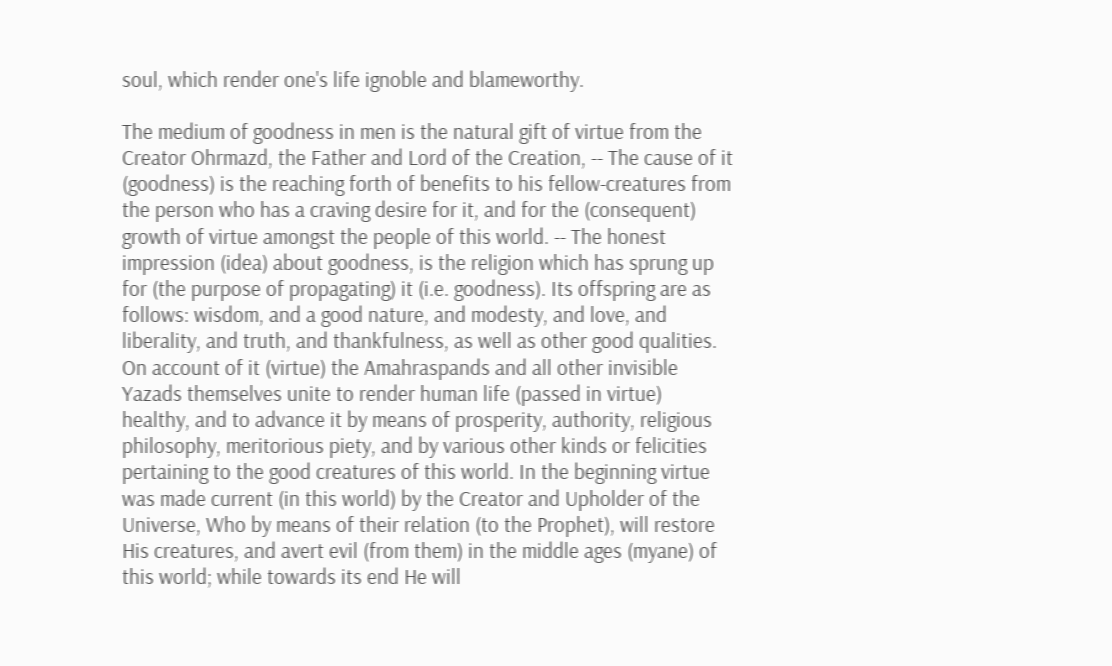soul, which render one's life ignoble and blameworthy.

The medium of goodness in men is the natural gift of virtue from the Creator Ohrmazd, the Father and Lord of the Creation, -- The cause of it (goodness) is the reaching forth of benefits to his fellow-creatures from the person who has a craving desire for it, and for the (consequent) growth of virtue amongst the people of this world. -- The honest impression (idea) about goodness, is the religion which has sprung up for (the purpose of propagating) it (i.e. goodness). Its offspring are as follows: wisdom, and a good nature, and modesty, and love, and liberality, and truth, and thankfulness, as well as other good qualities. On account of it (virtue) the Amahraspands and all other invisible Yazads themselves unite to render human life (passed in virtue) healthy, and to advance it by means of prosperity, authority, religious philosophy, meritorious piety, and by various other kinds or felicities pertaining to the good creatures of this world. In the beginning virtue was made current (in this world) by the Creator and Upholder of the Universe, Who by means of their relation (to the Prophet), will restore His creatures, and avert evil (from them) in the middle ages (myane) of this world; while towards its end He will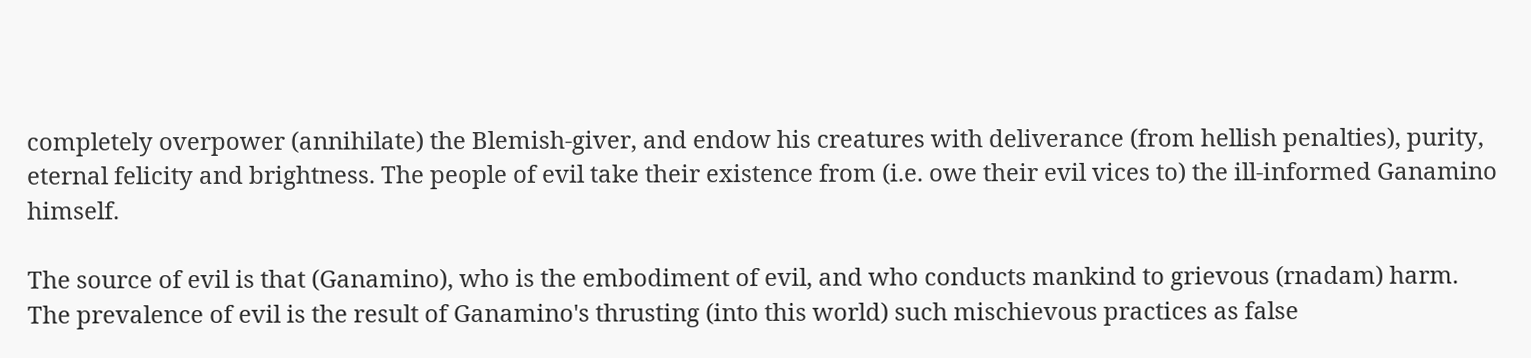completely overpower (annihilate) the Blemish-giver, and endow his creatures with deliverance (from hellish penalties), purity, eternal felicity and brightness. The people of evil take their existence from (i.e. owe their evil vices to) the ill-informed Ganamino himself.

The source of evil is that (Ganamino), who is the embodiment of evil, and who conducts mankind to grievous (rnadam) harm. The prevalence of evil is the result of Ganamino's thrusting (into this world) such mischievous practices as false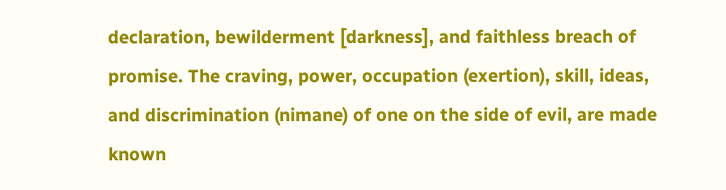declaration, bewilderment [darkness], and faithless breach of promise. The craving, power, occupation (exertion), skill, ideas, and discrimination (nimane) of one on the side of evil, are made known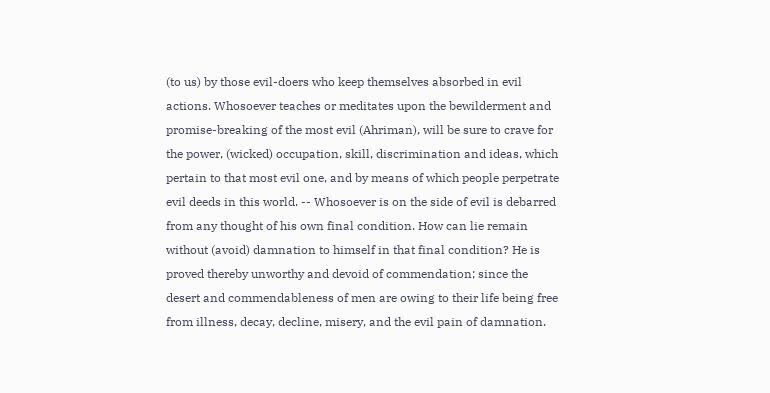(to us) by those evil-doers who keep themselves absorbed in evil actions. Whosoever teaches or meditates upon the bewilderment and promise-breaking of the most evil (Ahriman), will be sure to crave for the power, (wicked) occupation, skill, discrimination and ideas, which pertain to that most evil one, and by means of which people perpetrate evil deeds in this world. -- Whosoever is on the side of evil is debarred from any thought of his own final condition. How can lie remain without (avoid) damnation to himself in that final condition? He is proved thereby unworthy and devoid of commendation; since the desert and commendableness of men are owing to their life being free from illness, decay, decline, misery, and the evil pain of damnation.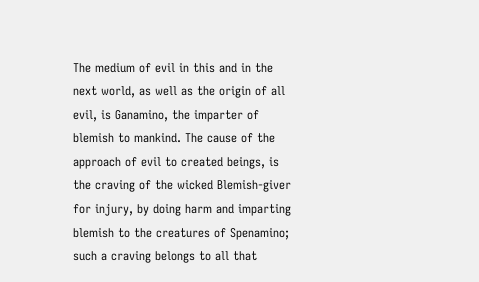The medium of evil in this and in the next world, as well as the origin of all evil, is Ganamino, the imparter of blemish to mankind. The cause of the approach of evil to created beings, is the craving of the wicked Blemish-giver for injury, by doing harm and imparting blemish to the creatures of Spenamino; such a craving belongs to all that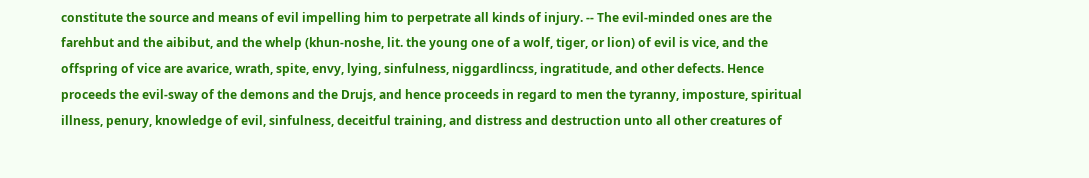constitute the source and means of evil impelling him to perpetrate all kinds of injury. -- The evil-minded ones are the farehbut and the aibibut, and the whelp (khun-noshe, lit. the young one of a wolf, tiger, or lion) of evil is vice, and the offspring of vice are avarice, wrath, spite, envy, lying, sinfulness, niggardlincss, ingratitude, and other defects. Hence proceeds the evil-sway of the demons and the Drujs, and hence proceeds in regard to men the tyranny, imposture, spiritual illness, penury, knowledge of evil, sinfulness, deceitful training, and distress and destruction unto all other creatures of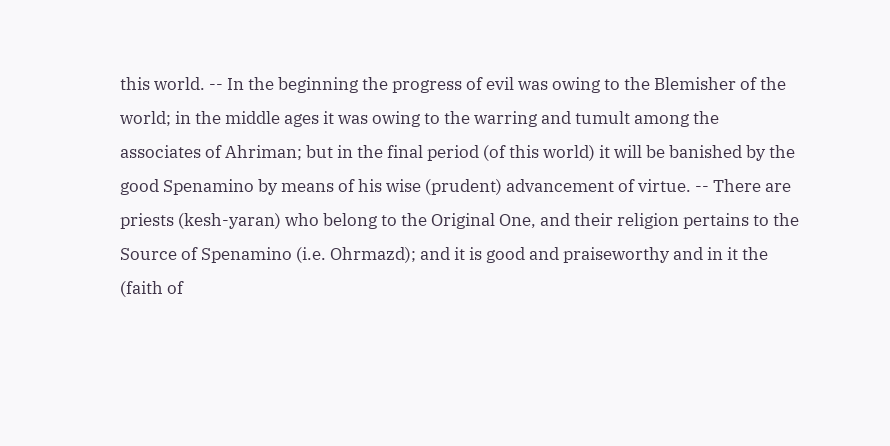this world. -- In the beginning the progress of evil was owing to the Blemisher of the world; in the middle ages it was owing to the warring and tumult among the associates of Ahriman; but in the final period (of this world) it will be banished by the good Spenamino by means of his wise (prudent) advancement of virtue. -- There are priests (kesh-yaran) who belong to the Original One, and their religion pertains to the Source of Spenamino (i.e. Ohrmazd); and it is good and praiseworthy and in it the (faith of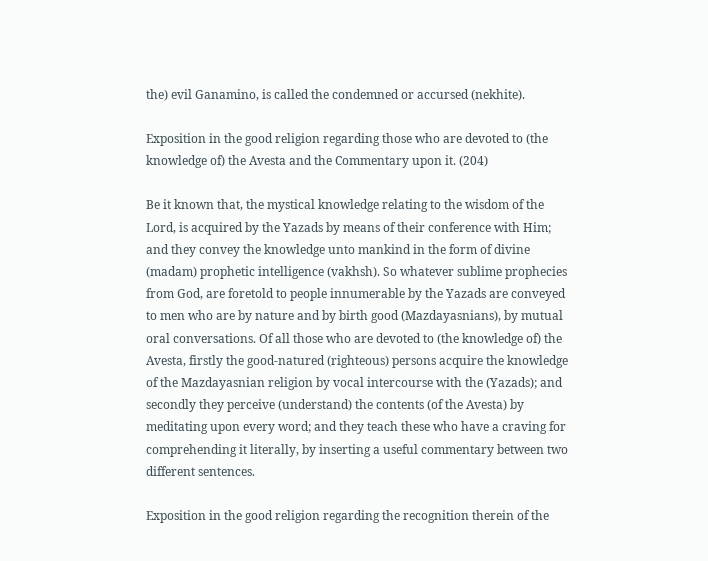the) evil Ganamino, is called the condemned or accursed (nekhite).

Exposition in the good religion regarding those who are devoted to (the knowledge of) the Avesta and the Commentary upon it. (204)

Be it known that, the mystical knowledge relating to the wisdom of the Lord, is acquired by the Yazads by means of their conference with Him; and they convey the knowledge unto mankind in the form of divine (madam) prophetic intelligence (vakhsh). So whatever sublime prophecies from God, are foretold to people innumerable by the Yazads are conveyed to men who are by nature and by birth good (Mazdayasnians), by mutual oral conversations. Of all those who are devoted to (the knowledge of) the Avesta, firstly the good-natured (righteous) persons acquire the knowledge of the Mazdayasnian religion by vocal intercourse with the (Yazads); and secondly they perceive (understand) the contents (of the Avesta) by meditating upon every word; and they teach these who have a craving for comprehending it literally, by inserting a useful commentary between two different sentences.

Exposition in the good religion regarding the recognition therein of the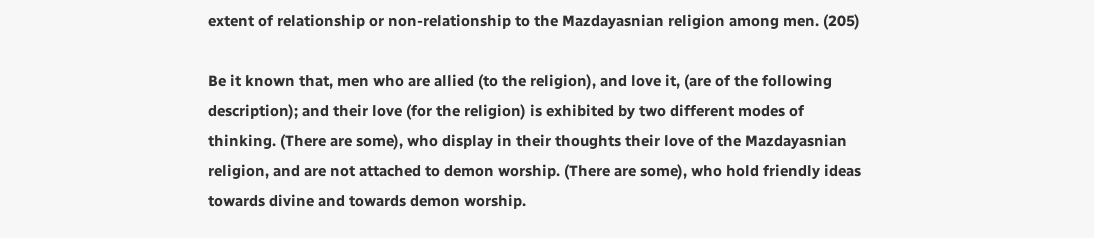extent of relationship or non-relationship to the Mazdayasnian religion among men. (205)

Be it known that, men who are allied (to the religion), and love it, (are of the following description); and their love (for the religion) is exhibited by two different modes of thinking. (There are some), who display in their thoughts their love of the Mazdayasnian religion, and are not attached to demon worship. (There are some), who hold friendly ideas towards divine and towards demon worship.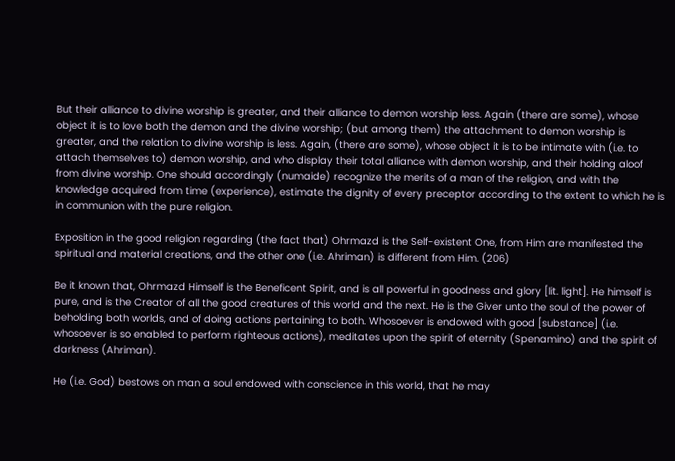But their alliance to divine worship is greater, and their alliance to demon worship less. Again (there are some), whose object it is to love both the demon and the divine worship; (but among them) the attachment to demon worship is greater, and the relation to divine worship is less. Again, (there are some), whose object it is to be intimate with (i.e. to attach themselves to) demon worship, and who display their total alliance with demon worship, and their holding aloof from divine worship. One should accordingly (numaide) recognize the merits of a man of the religion, and with the knowledge acquired from time (experience), estimate the dignity of every preceptor according to the extent to which he is in communion with the pure religion.

Exposition in the good religion regarding (the fact that) Ohrmazd is the Self-existent One, from Him are manifested the spiritual and material creations, and the other one (i.e. Ahriman) is different from Him. (206)

Be it known that, Ohrmazd Himself is the Beneficent Spirit, and is all powerful in goodness and glory [lit. light]. He himself is pure, and is the Creator of all the good creatures of this world and the next. He is the Giver unto the soul of the power of beholding both worlds, and of doing actions pertaining to both. Whosoever is endowed with good [substance] (i.e. whosoever is so enabled to perform righteous actions), meditates upon the spirit of eternity (Spenamino) and the spirit of darkness (Ahriman).

He (i.e. God) bestows on man a soul endowed with conscience in this world, that he may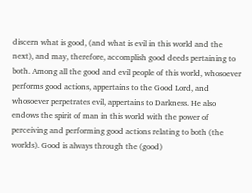discern what is good, (and what is evil in this world and the next), and may, therefore, accomplish good deeds pertaining to both. Among all the good and evil people of this world, whosoever performs good actions, appertains to the Good Lord, and whosoever perpetrates evil, appertains to Darkness. He also endows the spirit of man in this world with the power of perceiving and performing good actions relating to both (the worlds). Good is always through the (good)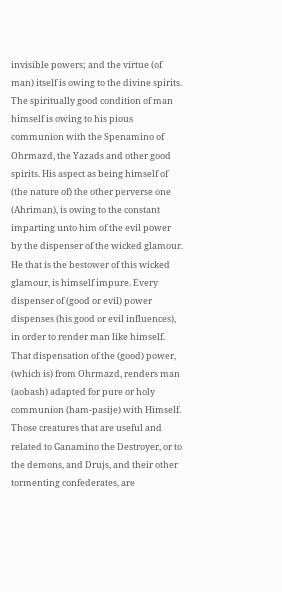invisible powers; and the virtue (of man) itself is owing to the divine spirits. The spiritually good condition of man himself is owing to his pious communion with the Spenamino of Ohrmazd, the Yazads and other good spirits. His aspect as being himself of (the nature of) the other perverse one (Ahriman), is owing to the constant imparting unto him of the evil power by the dispenser of the wicked glamour. He that is the bestower of this wicked glamour, is himself impure. Every dispenser of (good or evil) power dispenses (his good or evil influences), in order to render man like himself. That dispensation of the (good) power, (which is) from Ohrmazd, renders man (aobash) adapted for pure or holy communion (ham-pasije) with Himself. Those creatures that are useful and related to Ganamino the Destroyer, or to the demons, and Drujs, and their other tormenting confederates, are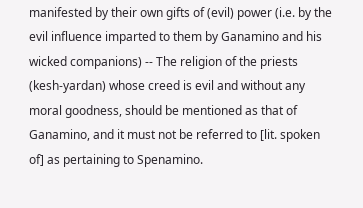manifested by their own gifts of (evil) power (i.e. by the evil influence imparted to them by Ganamino and his wicked companions) -- The religion of the priests (kesh-yardan) whose creed is evil and without any moral goodness, should be mentioned as that of Ganamino, and it must not be referred to [lit. spoken of] as pertaining to Spenamino.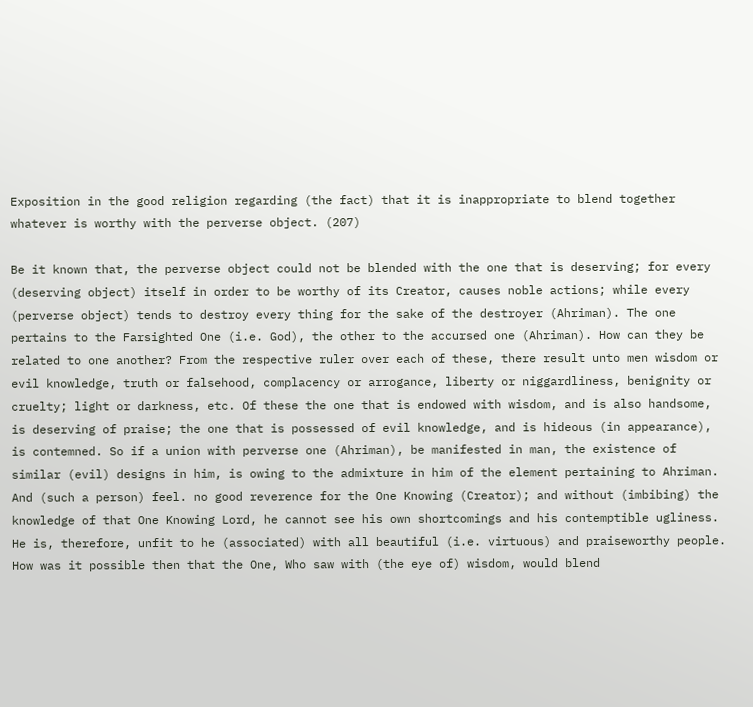Exposition in the good religion regarding (the fact) that it is inappropriate to blend together whatever is worthy with the perverse object. (207)

Be it known that, the perverse object could not be blended with the one that is deserving; for every (deserving object) itself in order to be worthy of its Creator, causes noble actions; while every (perverse object) tends to destroy every thing for the sake of the destroyer (Ahriman). The one pertains to the Farsighted One (i.e. God), the other to the accursed one (Ahriman). How can they be related to one another? From the respective ruler over each of these, there result unto men wisdom or evil knowledge, truth or falsehood, complacency or arrogance, liberty or niggardliness, benignity or cruelty; light or darkness, etc. Of these the one that is endowed with wisdom, and is also handsome, is deserving of praise; the one that is possessed of evil knowledge, and is hideous (in appearance), is contemned. So if a union with perverse one (Ahriman), be manifested in man, the existence of similar (evil) designs in him, is owing to the admixture in him of the element pertaining to Ahriman. And (such a person) feel. no good reverence for the One Knowing (Creator); and without (imbibing) the knowledge of that One Knowing Lord, he cannot see his own shortcomings and his contemptible ugliness. He is, therefore, unfit to he (associated) with all beautiful (i.e. virtuous) and praiseworthy people. How was it possible then that the One, Who saw with (the eye of) wisdom, would blend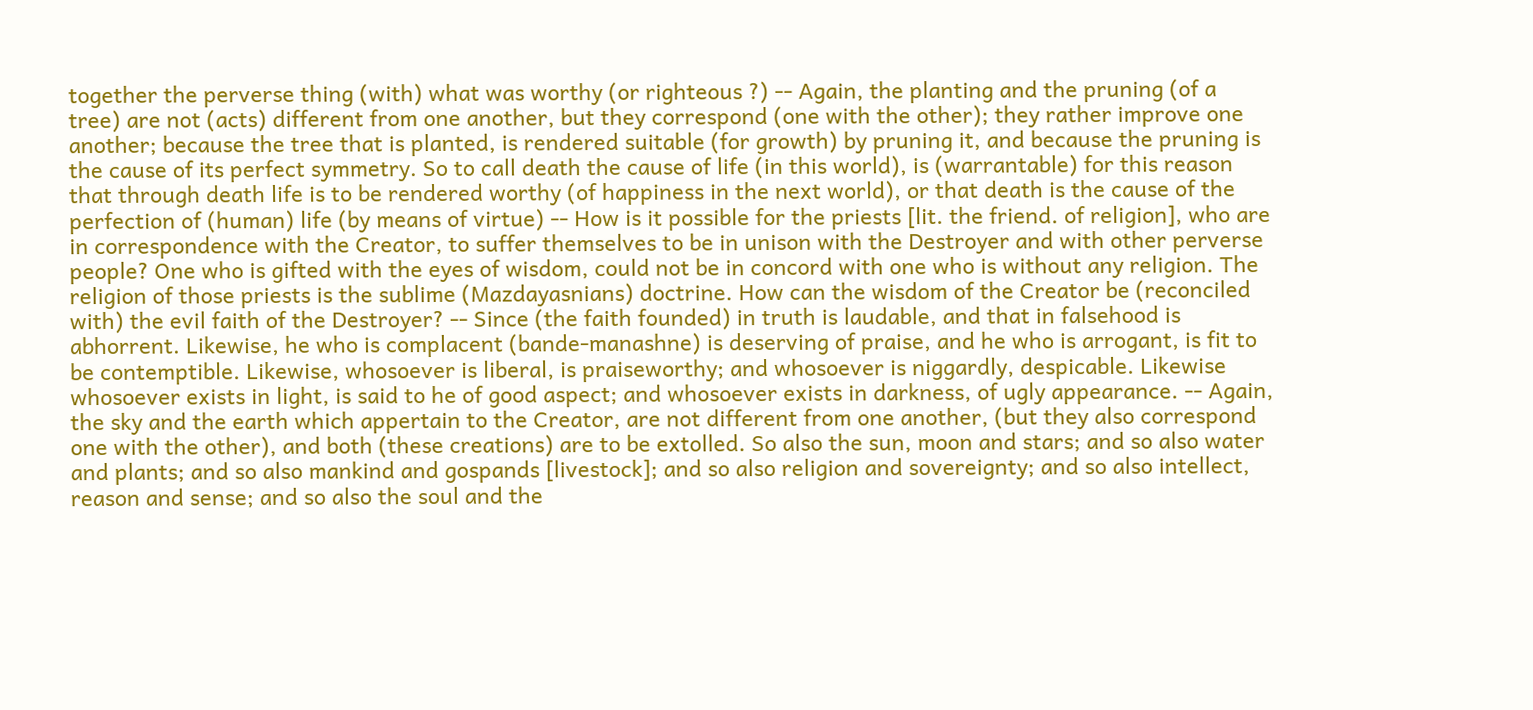together the perverse thing (with) what was worthy (or righteous ?) -- Again, the planting and the pruning (of a tree) are not (acts) different from one another, but they correspond (one with the other); they rather improve one another; because the tree that is planted, is rendered suitable (for growth) by pruning it, and because the pruning is the cause of its perfect symmetry. So to call death the cause of life (in this world), is (warrantable) for this reason that through death life is to be rendered worthy (of happiness in the next world), or that death is the cause of the perfection of (human) life (by means of virtue) -- How is it possible for the priests [lit. the friend. of religion], who are in correspondence with the Creator, to suffer themselves to be in unison with the Destroyer and with other perverse people? One who is gifted with the eyes of wisdom, could not be in concord with one who is without any religion. The religion of those priests is the sublime (Mazdayasnians) doctrine. How can the wisdom of the Creator be (reconciled with) the evil faith of the Destroyer? -- Since (the faith founded) in truth is laudable, and that in falsehood is abhorrent. Likewise, he who is complacent (bande-manashne) is deserving of praise, and he who is arrogant, is fit to be contemptible. Likewise, whosoever is liberal, is praiseworthy; and whosoever is niggardly, despicable. Likewise whosoever exists in light, is said to he of good aspect; and whosoever exists in darkness, of ugly appearance. -- Again, the sky and the earth which appertain to the Creator, are not different from one another, (but they also correspond one with the other), and both (these creations) are to be extolled. So also the sun, moon and stars; and so also water and plants; and so also mankind and gospands [livestock]; and so also religion and sovereignty; and so also intellect, reason and sense; and so also the soul and the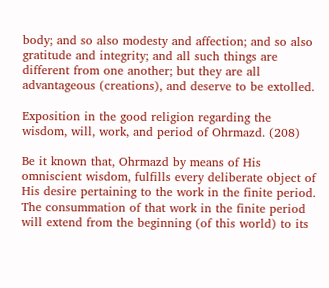body; and so also modesty and affection; and so also gratitude and integrity; and all such things are different from one another; but they are all advantageous (creations), and deserve to be extolled.

Exposition in the good religion regarding the wisdom, will, work, and period of Ohrmazd. (208)

Be it known that, Ohrmazd by means of His omniscient wisdom, fulfills every deliberate object of His desire pertaining to the work in the finite period. The consummation of that work in the finite period will extend from the beginning (of this world) to its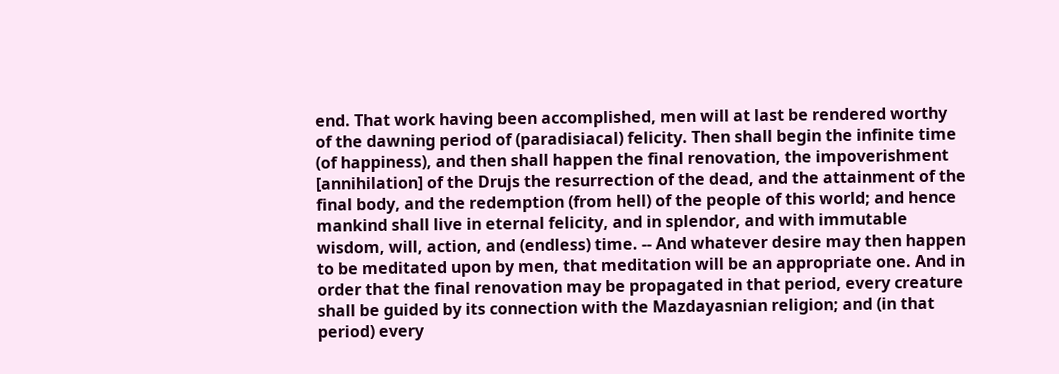end. That work having been accomplished, men will at last be rendered worthy of the dawning period of (paradisiacal) felicity. Then shall begin the infinite time (of happiness), and then shall happen the final renovation, the impoverishment [annihilation] of the Drujs the resurrection of the dead, and the attainment of the final body, and the redemption (from hell) of the people of this world; and hence mankind shall live in eternal felicity, and in splendor, and with immutable wisdom, will, action, and (endless) time. -- And whatever desire may then happen to be meditated upon by men, that meditation will be an appropriate one. And in order that the final renovation may be propagated in that period, every creature shall be guided by its connection with the Mazdayasnian religion; and (in that period) every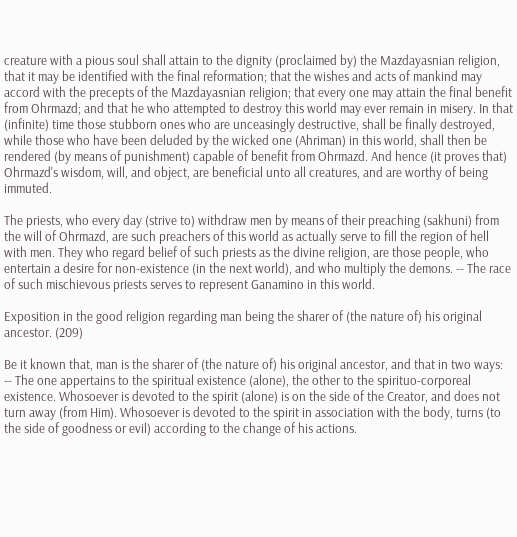creature with a pious soul shall attain to the dignity (proclaimed by) the Mazdayasnian religion, that it may be identified with the final reformation; that the wishes and acts of mankind may accord with the precepts of the Mazdayasnian religion; that every one may attain the final benefit from Ohrmazd; and that he who attempted to destroy this world may ever remain in misery. In that (infinite) time those stubborn ones who are unceasingly destructive, shall be finally destroyed, while those who have been deluded by the wicked one (Ahriman) in this world, shall then be rendered (by means of punishment) capable of benefit from Ohrmazd. And hence (it proves that) Ohrmazd's wisdom, will, and object, are beneficial unto all creatures, and are worthy of being immuted.

The priests, who every day (strive to) withdraw men by means of their preaching (sakhuni) from the will of Ohrmazd, are such preachers of this world as actually serve to fill the region of hell with men. They who regard belief of such priests as the divine religion, are those people, who entertain a desire for non-existence (in the next world), and who multiply the demons. -- The race of such mischievous priests serves to represent Ganamino in this world.

Exposition in the good religion regarding man being the sharer of (the nature of) his original ancestor. (209)

Be it known that, man is the sharer of (the nature of) his original ancestor, and that in two ways: -- The one appertains to the spiritual existence (alone), the other to the spirituo-corporeal existence. Whosoever is devoted to the spirit (alone) is on the side of the Creator, and does not turn away (from Him). Whosoever is devoted to the spirit in association with the body, turns (to the side of goodness or evil) according to the change of his actions.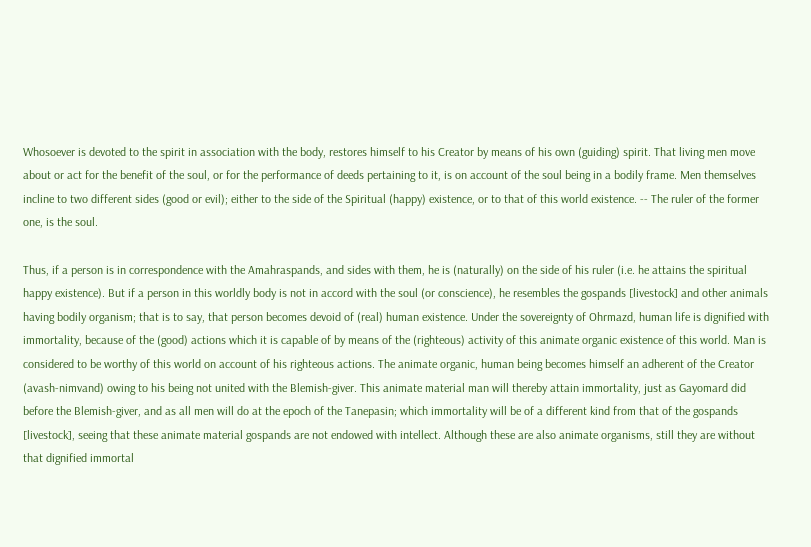Whosoever is devoted to the spirit in association with the body, restores himself to his Creator by means of his own (guiding) spirit. That living men move about or act for the benefit of the soul, or for the performance of deeds pertaining to it, is on account of the soul being in a bodily frame. Men themselves incline to two different sides (good or evil); either to the side of the Spiritual (happy) existence, or to that of this world existence. -- The ruler of the former one, is the soul.

Thus, if a person is in correspondence with the Amahraspands, and sides with them, he is (naturally) on the side of his ruler (i.e. he attains the spiritual happy existence). But if a person in this worldly body is not in accord with the soul (or conscience), he resembles the gospands [livestock] and other animals having bodily organism; that is to say, that person becomes devoid of (real) human existence. Under the sovereignty of Ohrmazd, human life is dignified with immortality, because of the (good) actions which it is capable of by means of the (righteous) activity of this animate organic existence of this world. Man is considered to be worthy of this world on account of his righteous actions. The animate organic, human being becomes himself an adherent of the Creator (avash-nimvand) owing to his being not united with the Blemish-giver. This animate material man will thereby attain immortality, just as Gayomard did before the Blemish-giver, and as all men will do at the epoch of the Tanepasin; which immortality will be of a different kind from that of the gospands [livestock], seeing that these animate material gospands are not endowed with intellect. Although these are also animate organisms, still they are without that dignified immortal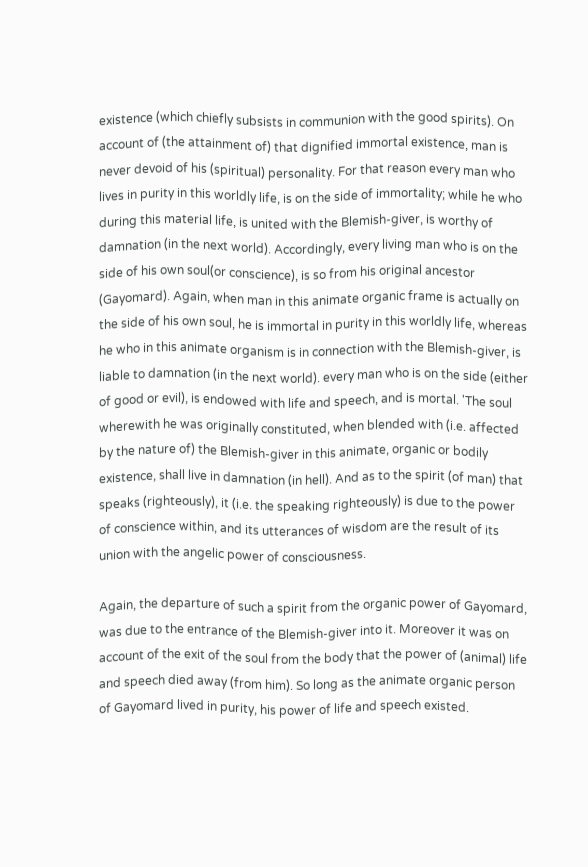existence (which chiefly subsists in communion with the good spirits). On account of (the attainment of) that dignified immortal existence, man is never devoid of his (spiritual) personality. For that reason every man who lives in purity in this worldly life, is on the side of immortality; while he who during this material life, is united with the Blemish-giver, is worthy of damnation (in the next world). Accordingly, every living man who is on the side of his own soul(or conscience), is so from his original ancestor (Gayomard). Again, when man in this animate organic frame is actually on the side of his own soul, he is immortal in purity in this worldly life, whereas he who in this animate organism is in connection with the Blemish-giver, is liable to damnation (in the next world). every man who is on the side (either of good or evil), is endowed with life and speech, and is mortal. 'The soul wherewith he was originally constituted, when blended with (i.e. affected by the nature of) the Blemish-giver in this animate, organic or bodily existence, shall live in damnation (in hell). And as to the spirit (of man) that speaks (righteously), it (i.e. the speaking righteously) is due to the power of conscience within, and its utterances of wisdom are the result of its union with the angelic power of consciousness.

Again, the departure of such a spirit from the organic power of Gayomard, was due to the entrance of the Blemish-giver into it. Moreover it was on account of the exit of the soul from the body that the power of (animal) life and speech died away (from him). So long as the animate organic person of Gayomard lived in purity, his power of life and speech existed.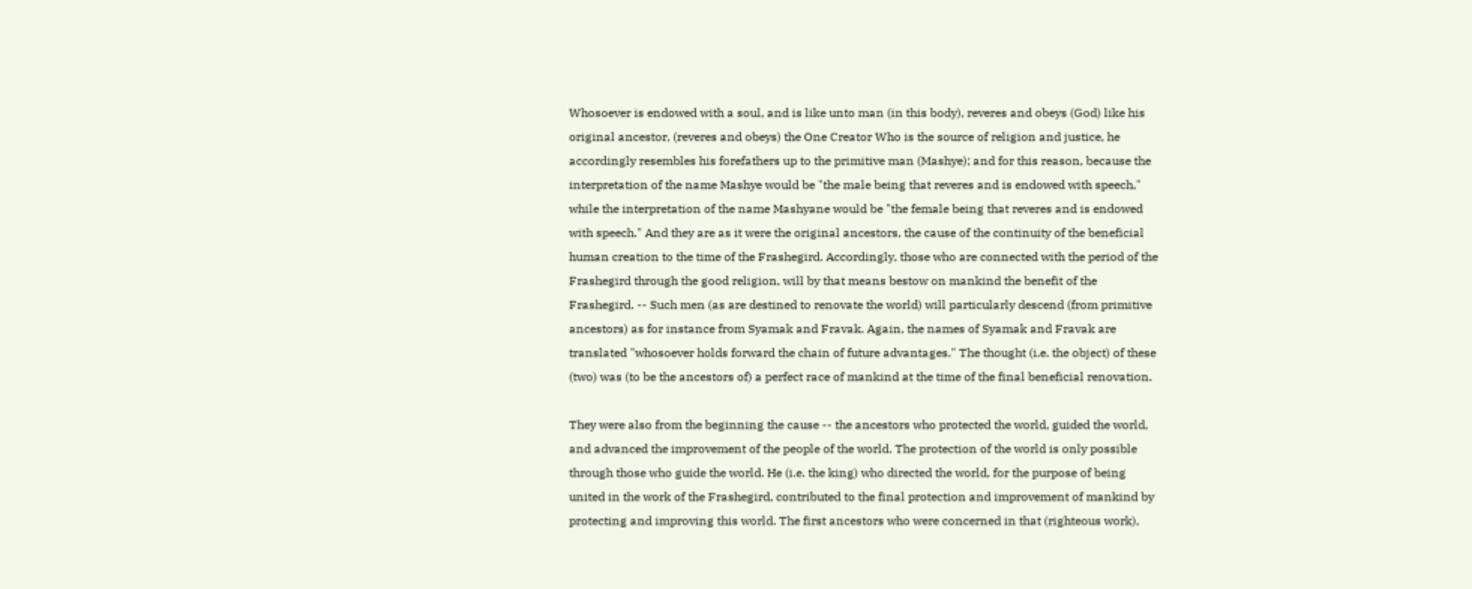Whosoever is endowed with a soul, and is like unto man (in this body), reveres and obeys (God) like his original ancestor, (reveres and obeys) the One Creator Who is the source of religion and justice, he accordingly resembles his forefathers up to the primitive man (Mashye); and for this reason, because the interpretation of the name Mashye would be "the male being that reveres and is endowed with speech," while the interpretation of the name Mashyane would be "the female being that reveres and is endowed with speech." And they are as it were the original ancestors, the cause of the continuity of the beneficial human creation to the time of the Frashegird. Accordingly, those who are connected with the period of the Frashegird through the good religion, will by that means bestow on mankind the benefit of the Frashegird. -- Such men (as are destined to renovate the world) will particularly descend (from primitive ancestors) as for instance from Syamak and Fravak. Again, the names of Syamak and Fravak are translated "whosoever holds forward the chain of future advantages." The thought (i.e. the object) of these (two) was (to be the ancestors of) a perfect race of mankind at the time of the final beneficial renovation.

They were also from the beginning the cause -- the ancestors who protected the world, guided the world, and advanced the improvement of the people of the world. The protection of the world is only possible through those who guide the world. He (i.e. the king) who directed the world, for the purpose of being united in the work of the Frashegird, contributed to the final protection and improvement of mankind by protecting and improving this world. The first ancestors who were concerned in that (righteous work),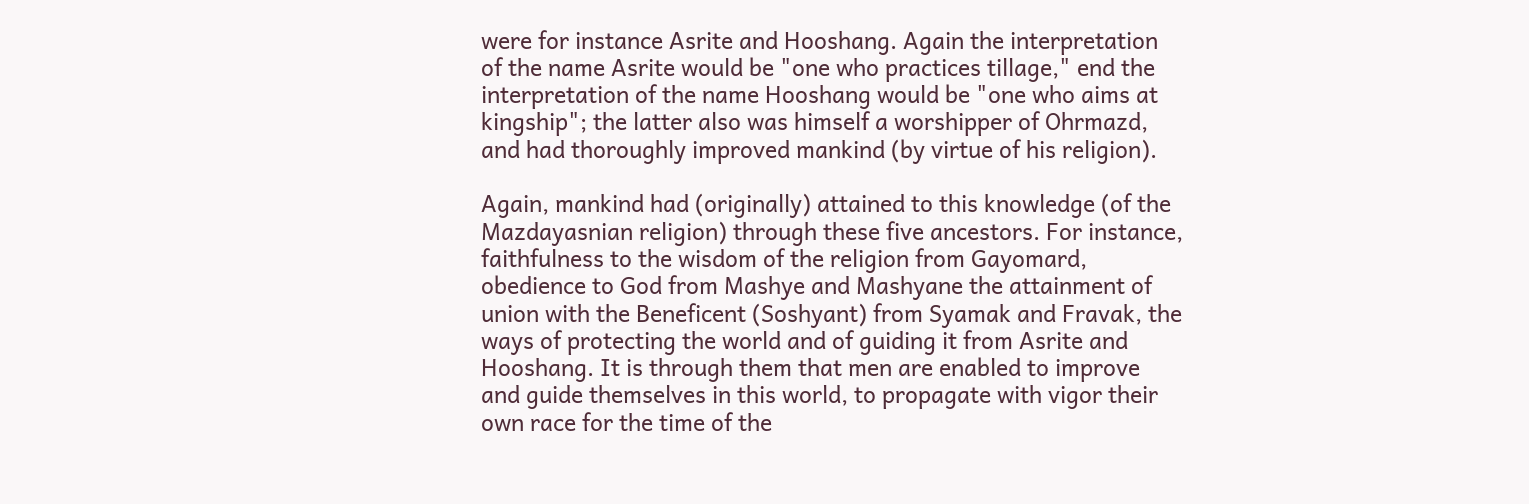were for instance Asrite and Hooshang. Again the interpretation of the name Asrite would be "one who practices tillage," end the interpretation of the name Hooshang would be "one who aims at kingship"; the latter also was himself a worshipper of Ohrmazd, and had thoroughly improved mankind (by virtue of his religion).

Again, mankind had (originally) attained to this knowledge (of the Mazdayasnian religion) through these five ancestors. For instance, faithfulness to the wisdom of the religion from Gayomard, obedience to God from Mashye and Mashyane the attainment of union with the Beneficent (Soshyant) from Syamak and Fravak, the ways of protecting the world and of guiding it from Asrite and Hooshang. It is through them that men are enabled to improve and guide themselves in this world, to propagate with vigor their own race for the time of the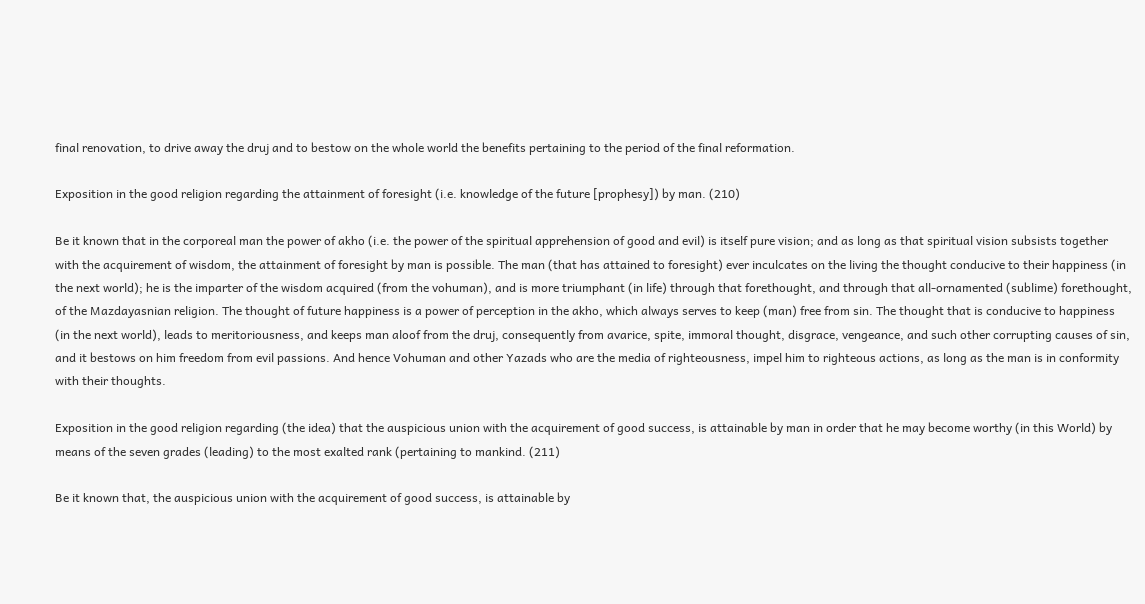final renovation, to drive away the druj and to bestow on the whole world the benefits pertaining to the period of the final reformation.

Exposition in the good religion regarding the attainment of foresight (i.e. knowledge of the future [prophesy]) by man. (210)

Be it known that in the corporeal man the power of akho (i.e. the power of the spiritual apprehension of good and evil) is itself pure vision; and as long as that spiritual vision subsists together with the acquirement of wisdom, the attainment of foresight by man is possible. The man (that has attained to foresight) ever inculcates on the living the thought conducive to their happiness (in the next world); he is the imparter of the wisdom acquired (from the vohuman), and is more triumphant (in life) through that forethought, and through that all-ornamented (sublime) forethought, of the Mazdayasnian religion. The thought of future happiness is a power of perception in the akho, which always serves to keep (man) free from sin. The thought that is conducive to happiness (in the next world), leads to meritoriousness, and keeps man aloof from the druj, consequently from avarice, spite, immoral thought, disgrace, vengeance, and such other corrupting causes of sin, and it bestows on him freedom from evil passions. And hence Vohuman and other Yazads who are the media of righteousness, impel him to righteous actions, as long as the man is in conformity with their thoughts.

Exposition in the good religion regarding (the idea) that the auspicious union with the acquirement of good success, is attainable by man in order that he may become worthy (in this World) by means of the seven grades (leading) to the most exalted rank (pertaining to mankind. (211)

Be it known that, the auspicious union with the acquirement of good success, is attainable by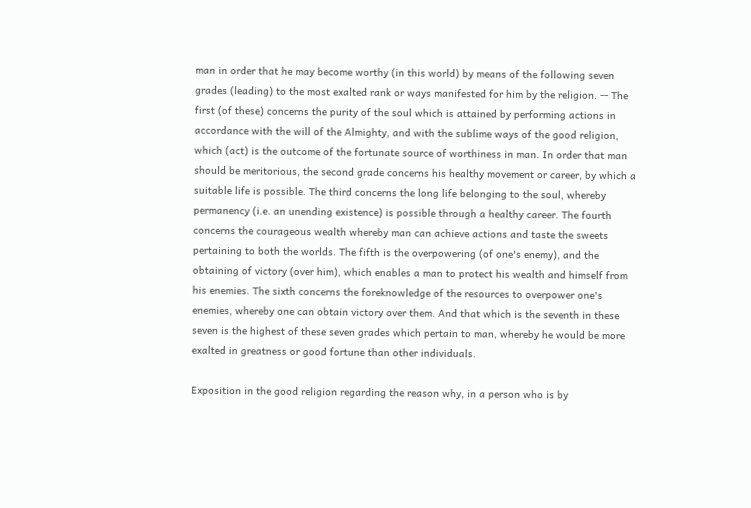man in order that he may become worthy (in this world) by means of the following seven grades (leading) to the most exalted rank or ways manifested for him by the religion. -- The first (of these) concerns the purity of the soul which is attained by performing actions in accordance with the will of the Almighty, and with the sublime ways of the good religion, which (act) is the outcome of the fortunate source of worthiness in man. In order that man should be meritorious, the second grade concerns his healthy movement or career, by which a suitable life is possible. The third concerns the long life belonging to the soul, whereby permanency (i.e. an unending existence) is possible through a healthy career. The fourth concerns the courageous wealth whereby man can achieve actions and taste the sweets pertaining to both the worlds. The fifth is the overpowering (of one's enemy), and the obtaining of victory (over him), which enables a man to protect his wealth and himself from his enemies. The sixth concerns the foreknowledge of the resources to overpower one's enemies, whereby one can obtain victory over them. And that which is the seventh in these seven is the highest of these seven grades which pertain to man, whereby he would be more exalted in greatness or good fortune than other individuals.

Exposition in the good religion regarding the reason why, in a person who is by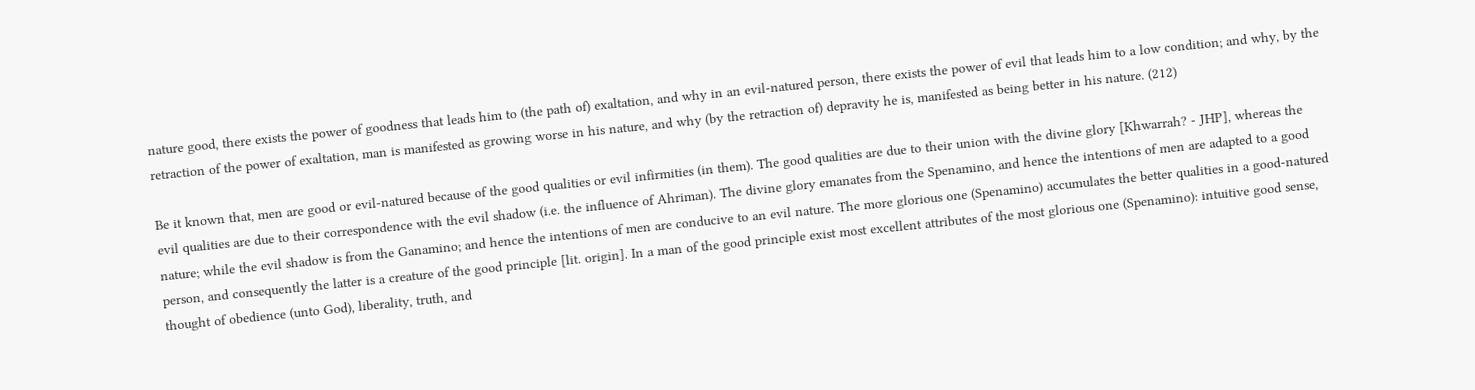nature good, there exists the power of goodness that leads him to (the path of) exaltation, and why in an evil-natured person, there exists the power of evil that leads him to a low condition; and why, by the retraction of the power of exaltation, man is manifested as growing worse in his nature, and why (by the retraction of) depravity he is, manifested as being better in his nature. (212)

Be it known that, men are good or evil-natured because of the good qualities or evil infirmities (in them). The good qualities are due to their union with the divine glory [Khwarrah? - JHP], whereas the evil qualities are due to their correspondence with the evil shadow (i.e. the influence of Ahriman). The divine glory emanates from the Spenamino, and hence the intentions of men are adapted to a good nature; while the evil shadow is from the Ganamino; and hence the intentions of men are conducive to an evil nature. The more glorious one (Spenamino) accumulates the better qualities in a good-natured person, and consequently the latter is a creature of the good principle [lit. origin]. In a man of the good principle exist most excellent attributes of the most glorious one (Spenamino): intuitive good sense, thought of obedience (unto God), liberality, truth, and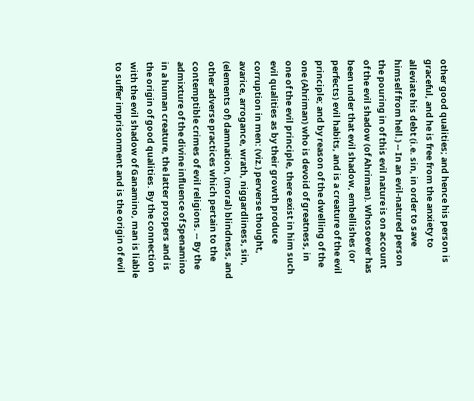other good qualities; and hence his person is graceful, and he is free from the anxiety to alleviate his debt (i.e. sin, in order to save himself from hell.) -- In an evil-natured person the pouring in of this evil nature is on account of the evil shadow (of Ahriman). Whosoever has been under that evil shadow, embellishes (or perfects) evil habits, and is a creature of the evil principle; and by reason of the dwelling of the one (Ahriman) who is devoid of greatness, in one of the evil principle, there exist in him such evil qualities as by their growth produce corruption in men: (viz.) perverse thought, avarice, arrogance, wrath, niggardliness, sin, (elements of) damnation, (moral) blindness, and other adverse practices which pertain to the contemptible crimes of evil religions. -- By the admixture of the divine influence of Spenamino in a human creature, the latter prospers and is the origin of good qualities. By the connection with the evil shadow of Ganamino, man is liable to suffer imprisonment and is the origin of evil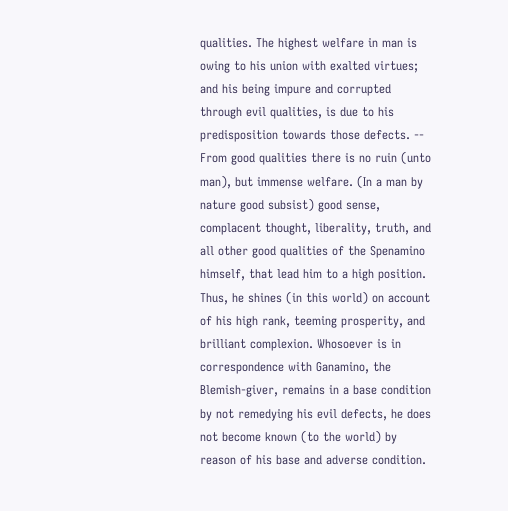qualities. The highest welfare in man is owing to his union with exalted virtues; and his being impure and corrupted through evil qualities, is due to his predisposition towards those defects. -- From good qualities there is no ruin (unto man), but immense welfare. (In a man by nature good subsist) good sense, complacent thought, liberality, truth, and all other good qualities of the Spenamino himself, that lead him to a high position. Thus, he shines (in this world) on account of his high rank, teeming prosperity, and brilliant complexion. Whosoever is in correspondence with Ganamino, the Blemish-giver, remains in a base condition by not remedying his evil defects, he does not become known (to the world) by reason of his base and adverse condition.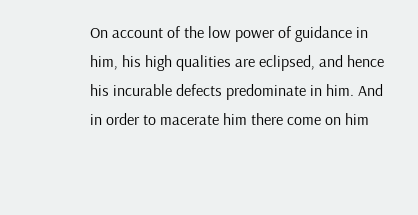On account of the low power of guidance in him, his high qualities are eclipsed, and hence his incurable defects predominate in him. And in order to macerate him there come on him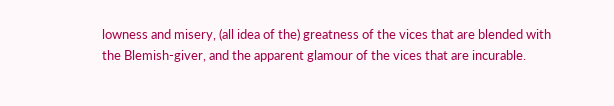lowness and misery, (all idea of the) greatness of the vices that are blended with the Blemish-giver, and the apparent glamour of the vices that are incurable.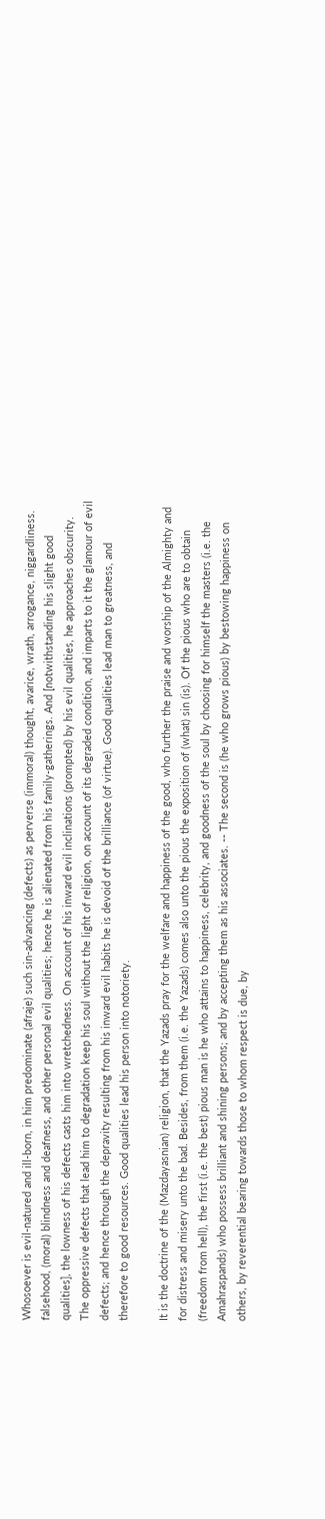Whosoever is evil-natured and ill-born, in him predominate (afraje) such sin-advancing (defects) as perverse (immoral) thought, avarice, wrath, arrogance, niggardliness. falsehood, (moral) blindness and deafness, and other personal evil qualities; hence he is alienated from his family-gatherings. And [notwithstanding his slight good qualities], the lowness of his defects casts him into wretchedness. On account of his inward evil inclinations (prompted) by his evil qualities, he approaches obscurity. The oppressive defects that lead him to degradation keep his soul without the light of religion, on account of its degraded condition, and imparts to it the glamour of evil defects; and hence through the depravity resulting from his inward evil habits he is devoid of the brilliance (of virtue). Good qualities lead man to greatness, and therefore to good resources. Good qualities lead his person into notoriety.

It is the doctrine of the (Mazdayasnian) religion, that the Yazads pray for the welfare and happiness of the good, who further the praise and worship of the Almighty and for distress and misery unto the bad. Besides, from them (i.e. the Yazads) comes also unto the pious the exposition of (what) sin (is). Of the pious who are to obtain (freedom from hell), the first (i.e. the best) pious man is he who attains to happiness, celebrity, and goodness of the soul by choosing for himself the masters (i.e. the Amahraspands) who possess brilliant and shining persons; and by accepting them as his associates. -- The second is (he who grows pious) by bestowing happiness on others, by reverential bearing towards those to whom respect is due, by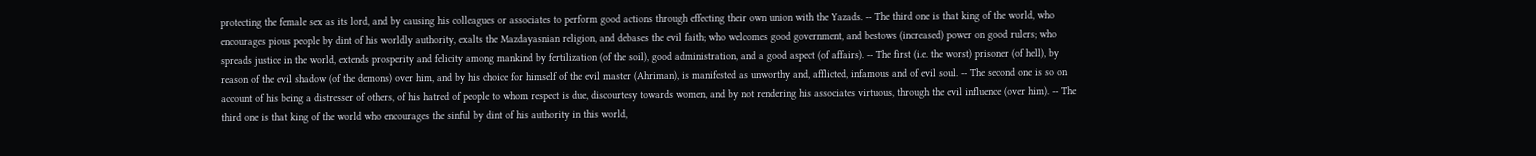protecting the female sex as its lord, and by causing his colleagues or associates to perform good actions through effecting their own union with the Yazads. -- The third one is that king of the world, who encourages pious people by dint of his worldly authority, exalts the Mazdayasnian religion, and debases the evil faith; who welcomes good government, and bestows (increased) power on good rulers; who spreads justice in the world, extends prosperity and felicity among mankind by fertilization (of the soil), good administration, and a good aspect (of affairs). -- The first (i.e. the worst) prisoner (of hell), by reason of the evil shadow (of the demons) over him, and by his choice for himself of the evil master (Ahriman), is manifested as unworthy and, afflicted, infamous and of evil soul. -- The second one is so on account of his being a distresser of others, of his hatred of people to whom respect is due, discourtesy towards women, and by not rendering his associates virtuous, through the evil influence (over him). -- The third one is that king of the world who encourages the sinful by dint of his authority in this world,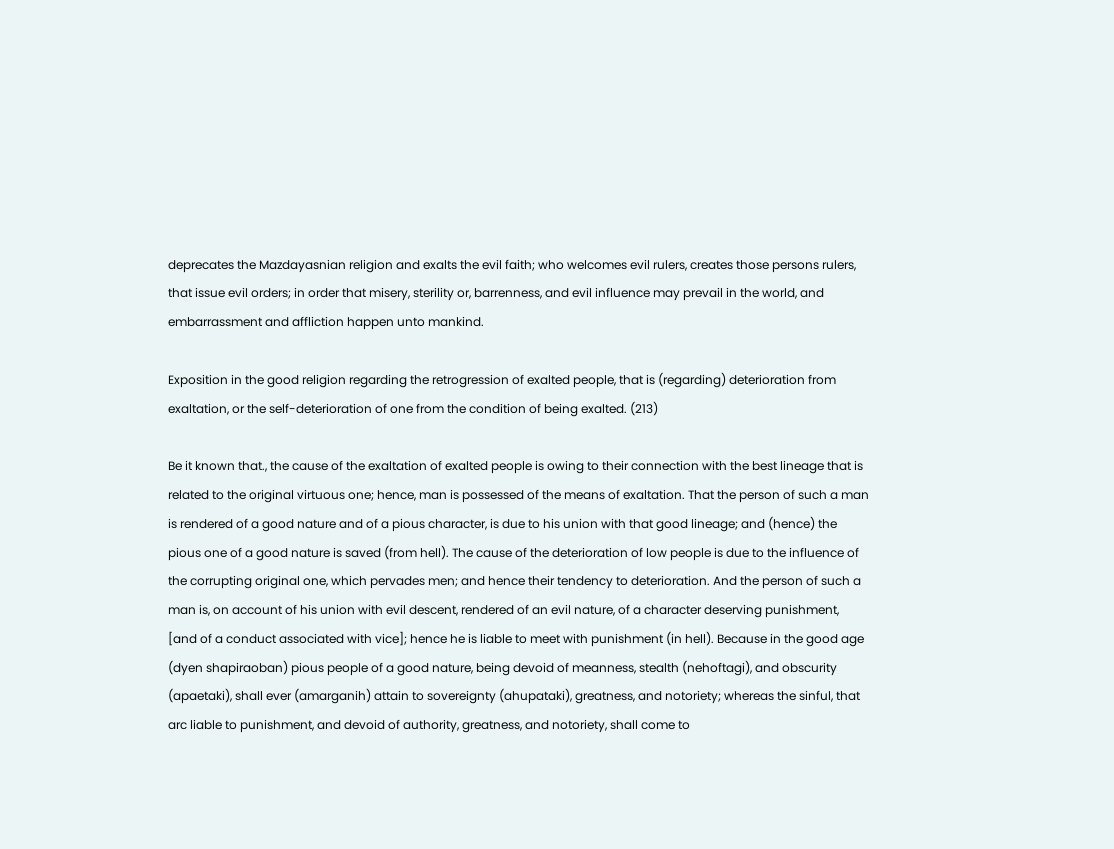deprecates the Mazdayasnian religion and exalts the evil faith; who welcomes evil rulers, creates those persons rulers, that issue evil orders; in order that misery, sterility or, barrenness, and evil influence may prevail in the world, and embarrassment and affliction happen unto mankind.

Exposition in the good religion regarding the retrogression of exalted people, that is (regarding) deterioration from exaltation, or the self-deterioration of one from the condition of being exalted. (213)

Be it known that., the cause of the exaltation of exalted people is owing to their connection with the best lineage that is related to the original virtuous one; hence, man is possessed of the means of exaltation. That the person of such a man is rendered of a good nature and of a pious character, is due to his union with that good lineage; and (hence) the pious one of a good nature is saved (from hell). The cause of the deterioration of low people is due to the influence of the corrupting original one, which pervades men; and hence their tendency to deterioration. And the person of such a man is, on account of his union with evil descent, rendered of an evil nature, of a character deserving punishment, [and of a conduct associated with vice]; hence he is liable to meet with punishment (in hell). Because in the good age (dyen shapiraoban) pious people of a good nature, being devoid of meanness, stealth (nehoftagi), and obscurity (apaetaki), shall ever (amarganih) attain to sovereignty (ahupataki), greatness, and notoriety; whereas the sinful, that arc liable to punishment, and devoid of authority, greatness, and notoriety, shall come to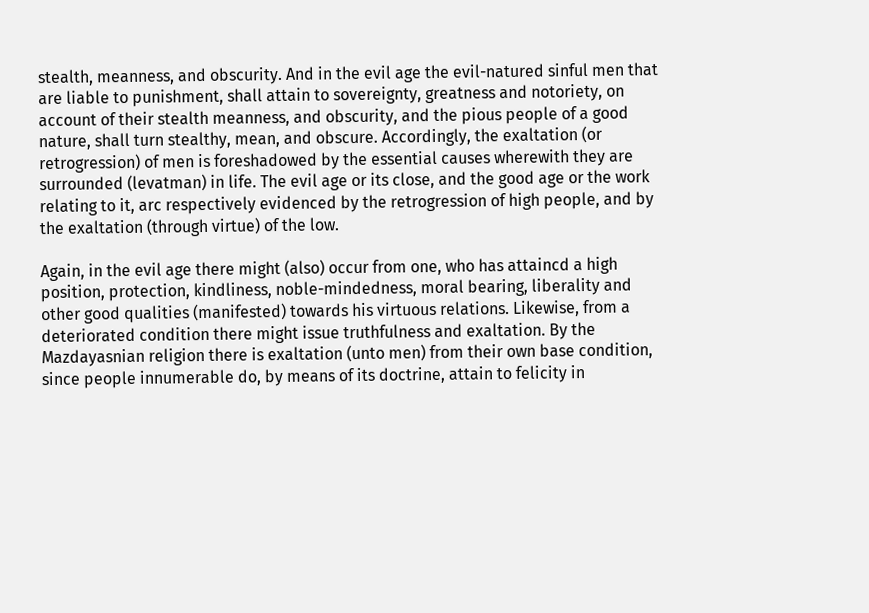stealth, meanness, and obscurity. And in the evil age the evil-natured sinful men that are liable to punishment, shall attain to sovereignty, greatness and notoriety, on account of their stealth meanness, and obscurity, and the pious people of a good nature, shall turn stealthy, mean, and obscure. Accordingly, the exaltation (or retrogression) of men is foreshadowed by the essential causes wherewith they are surrounded (levatman) in life. The evil age or its close, and the good age or the work relating to it, arc respectively evidenced by the retrogression of high people, and by the exaltation (through virtue) of the low.

Again, in the evil age there might (also) occur from one, who has attaincd a high position, protection, kindliness, noble-mindedness, moral bearing, liberality and other good qualities (manifested) towards his virtuous relations. Likewise, from a deteriorated condition there might issue truthfulness and exaltation. By the Mazdayasnian religion there is exaltation (unto men) from their own base condition, since people innumerable do, by means of its doctrine, attain to felicity in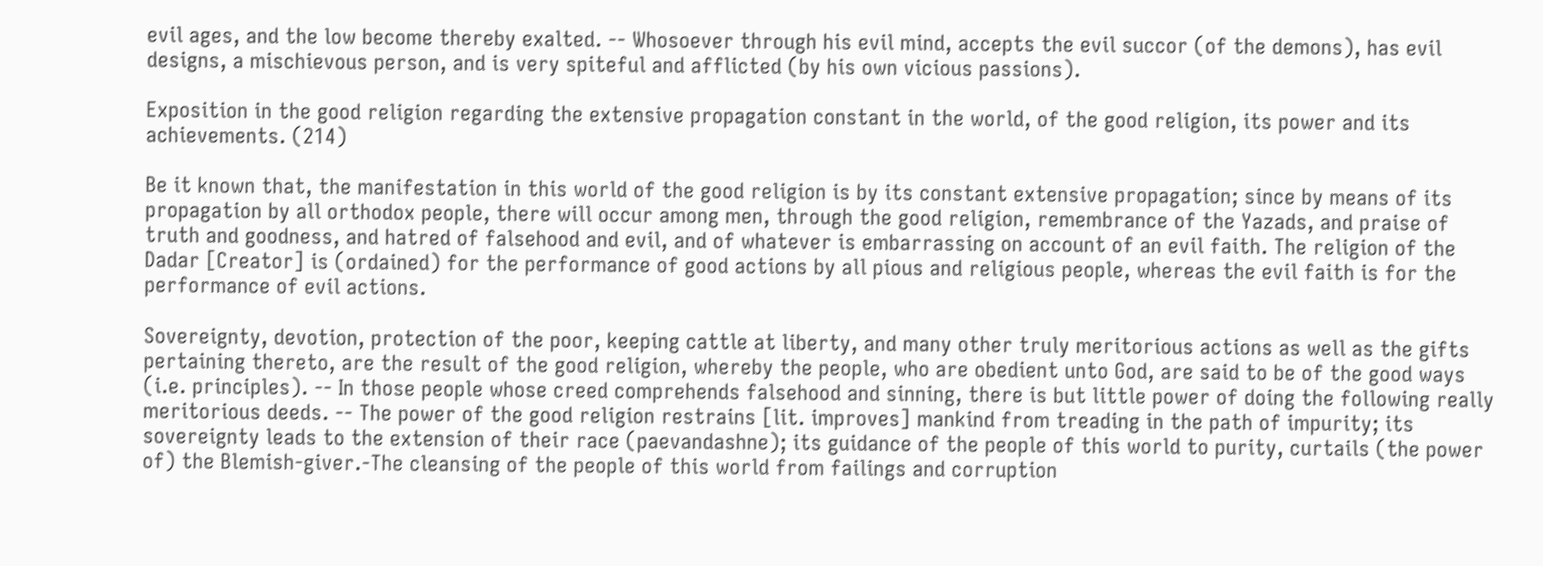evil ages, and the low become thereby exalted. -- Whosoever through his evil mind, accepts the evil succor (of the demons), has evil designs, a mischievous person, and is very spiteful and afflicted (by his own vicious passions).

Exposition in the good religion regarding the extensive propagation constant in the world, of the good religion, its power and its achievements. (214)

Be it known that, the manifestation in this world of the good religion is by its constant extensive propagation; since by means of its propagation by all orthodox people, there will occur among men, through the good religion, remembrance of the Yazads, and praise of truth and goodness, and hatred of falsehood and evil, and of whatever is embarrassing on account of an evil faith. The religion of the Dadar [Creator] is (ordained) for the performance of good actions by all pious and religious people, whereas the evil faith is for the performance of evil actions.

Sovereignty, devotion, protection of the poor, keeping cattle at liberty, and many other truly meritorious actions as well as the gifts pertaining thereto, are the result of the good religion, whereby the people, who are obedient unto God, are said to be of the good ways (i.e. principles). -- In those people whose creed comprehends falsehood and sinning, there is but little power of doing the following really meritorious deeds. -- The power of the good religion restrains [lit. improves] mankind from treading in the path of impurity; its sovereignty leads to the extension of their race (paevandashne); its guidance of the people of this world to purity, curtails (the power of) the Blemish-giver.-The cleansing of the people of this world from failings and corruption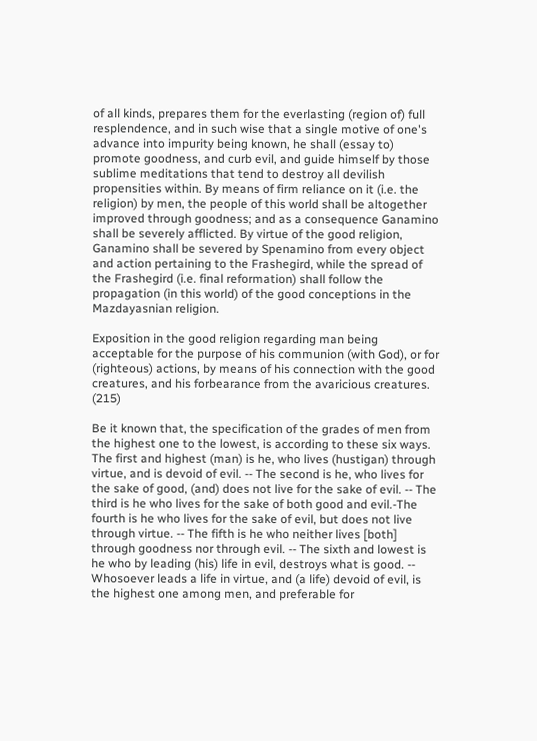of all kinds, prepares them for the everlasting (region of) full resplendence, and in such wise that a single motive of one's advance into impurity being known, he shall (essay to) promote goodness, and curb evil, and guide himself by those sublime meditations that tend to destroy all devilish propensities within. By means of firm reliance on it (i.e. the religion) by men, the people of this world shall be altogether improved through goodness; and as a consequence Ganamino shall be severely afflicted. By virtue of the good religion, Ganamino shall be severed by Spenamino from every object and action pertaining to the Frashegird, while the spread of the Frashegird (i.e. final reformation) shall follow the propagation (in this world) of the good conceptions in the Mazdayasnian religion.

Exposition in the good religion regarding man being acceptable for the purpose of his communion (with God), or for (righteous) actions, by means of his connection with the good creatures, and his forbearance from the avaricious creatures. (215)

Be it known that, the specification of the grades of men from the highest one to the lowest, is according to these six ways. The first and highest (man) is he, who lives (hustigan) through virtue, and is devoid of evil. -- The second is he, who lives for the sake of good, (and) does not live for the sake of evil. -- The third is he who lives for the sake of both good and evil.-The fourth is he who lives for the sake of evil, but does not live through virtue. -- The fifth is he who neither lives [both] through goodness nor through evil. -- The sixth and lowest is he who by leading (his) life in evil, destroys what is good. -- Whosoever leads a life in virtue, and (a life) devoid of evil, is the highest one among men, and preferable for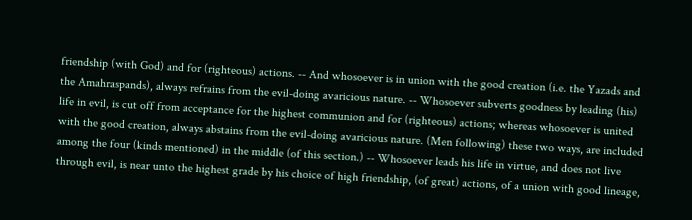friendship (with God) and for (righteous) actions. -- And whosoever is in union with the good creation (i.e. the Yazads and the Amahraspands), always refrains from the evil-doing avaricious nature. -- Whosoever subverts goodness by leading (his) life in evil, is cut off from acceptance for the highest communion and for (righteous) actions; whereas whosoever is united with the good creation, always abstains from the evil-doing avaricious nature. (Men following) these two ways, are included among the four (kinds mentioned) in the middle (of this section.) -- Whosoever leads his life in virtue, and does not live through evil, is near unto the highest grade by his choice of high friendship, (of great) actions, of a union with good lineage,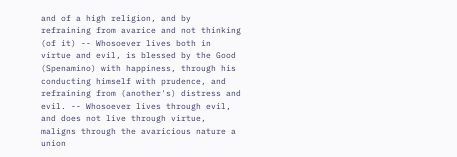and of a high religion, and by refraining from avarice and not thinking (of it) -- Whosoever lives both in virtue and evil, is blessed by the Good (Spenamino) with happiness, through his conducting himself with prudence, and refraining from (another's) distress and evil. -- Whosoever lives through evil, and does not live through virtue, maligns through the avaricious nature a union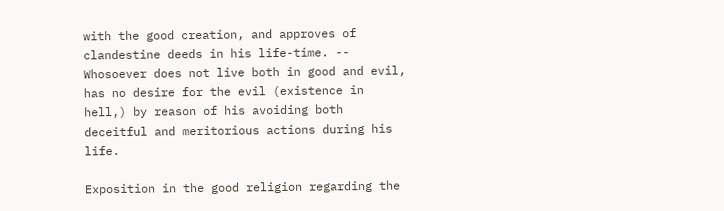with the good creation, and approves of clandestine deeds in his life-time. -- Whosoever does not live both in good and evil, has no desire for the evil (existence in hell,) by reason of his avoiding both deceitful and meritorious actions during his life.

Exposition in the good religion regarding the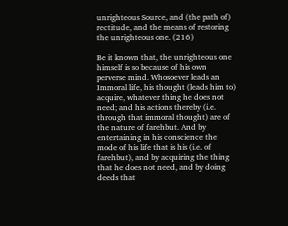unrighteous Source, and (the path of) rectitude, and the means of restoring the unrighteous one. (216)

Be it known that, the unrighteous one himself is so because of his own perverse mind. Whosoever leads an Immoral life, his thought (leads him to) acquire, whatever thing he does not need; and his actions thereby (i.e. through that immoral thought) are of the nature of farehbut. And by entertaining in his conscience the mode of his life that is his (i.e. of farehbut), and by acquiring the thing that he does not need, and by doing deeds that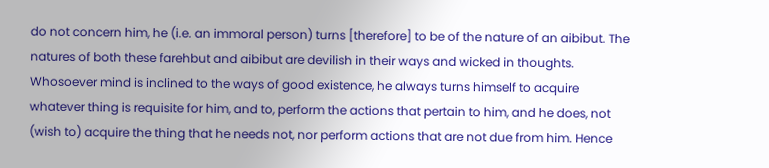do not concern him, he (i.e. an immoral person) turns [therefore] to be of the nature of an aibibut. The natures of both these farehbut and aibibut are devilish in their ways and wicked in thoughts. Whosoever mind is inclined to the ways of good existence, he always turns himself to acquire whatever thing is requisite for him, and to, perform the actions that pertain to him, and he does, not (wish to) acquire the thing that he needs not, nor perform actions that are not due from him. Hence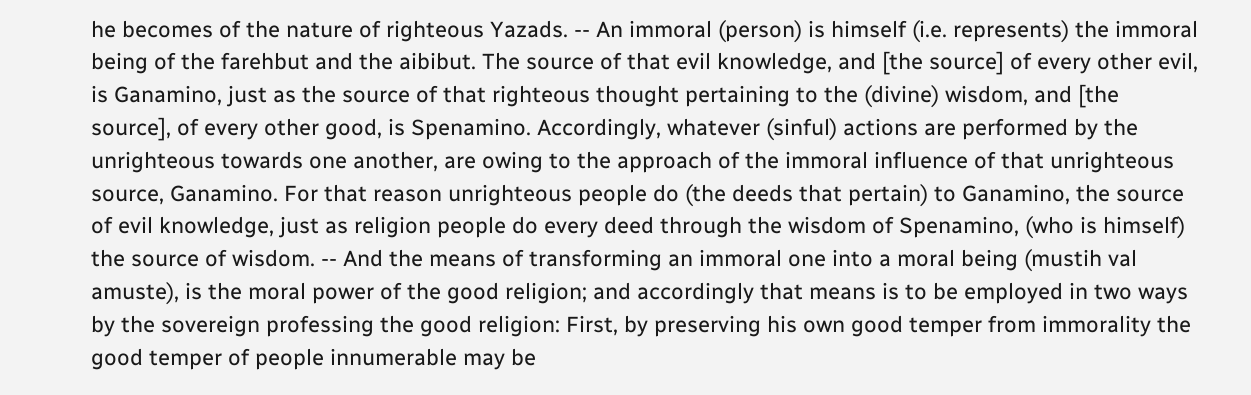he becomes of the nature of righteous Yazads. -- An immoral (person) is himself (i.e. represents) the immoral being of the farehbut and the aibibut. The source of that evil knowledge, and [the source] of every other evil, is Ganamino, just as the source of that righteous thought pertaining to the (divine) wisdom, and [the source], of every other good, is Spenamino. Accordingly, whatever (sinful) actions are performed by the unrighteous towards one another, are owing to the approach of the immoral influence of that unrighteous source, Ganamino. For that reason unrighteous people do (the deeds that pertain) to Ganamino, the source of evil knowledge, just as religion people do every deed through the wisdom of Spenamino, (who is himself) the source of wisdom. -- And the means of transforming an immoral one into a moral being (mustih val amuste), is the moral power of the good religion; and accordingly that means is to be employed in two ways by the sovereign professing the good religion: First, by preserving his own good temper from immorality the good temper of people innumerable may be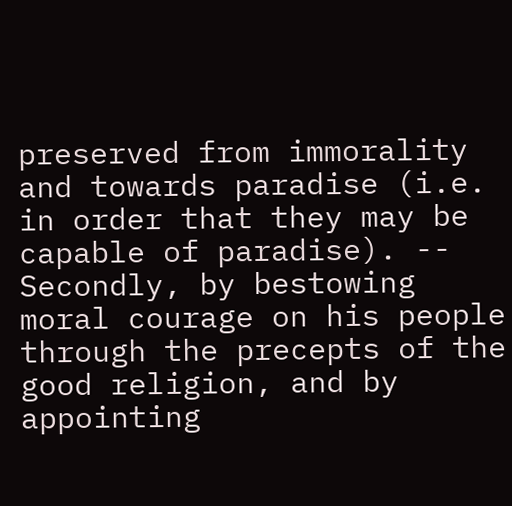preserved from immorality and towards paradise (i.e. in order that they may be capable of paradise). -- Secondly, by bestowing moral courage on his people through the precepts of the good religion, and by appointing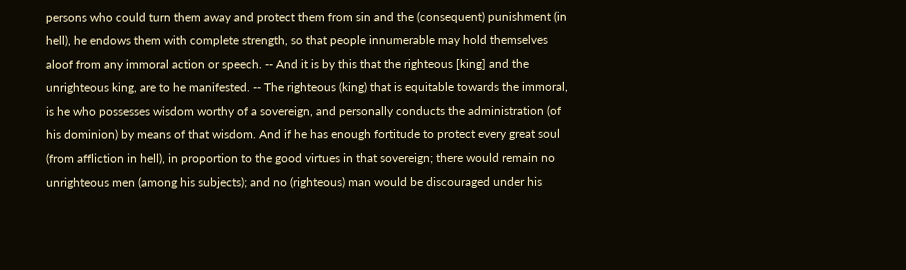persons who could turn them away and protect them from sin and the (consequent) punishment (in hell), he endows them with complete strength, so that people innumerable may hold themselves aloof from any immoral action or speech. -- And it is by this that the righteous [king] and the unrighteous king, are to he manifested. -- The righteous (king) that is equitable towards the immoral, is he who possesses wisdom worthy of a sovereign, and personally conducts the administration (of his dominion) by means of that wisdom. And if he has enough fortitude to protect every great soul (from affliction in hell), in proportion to the good virtues in that sovereign; there would remain no unrighteous men (among his subjects); and no (righteous) man would be discouraged under his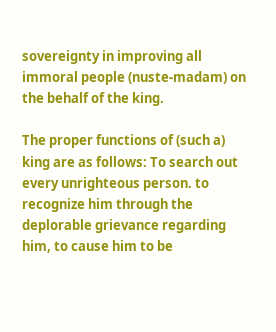sovereignty in improving all immoral people (nuste-madam) on the behalf of the king.

The proper functions of (such a) king are as follows: To search out every unrighteous person. to recognize him through the deplorable grievance regarding him, to cause him to be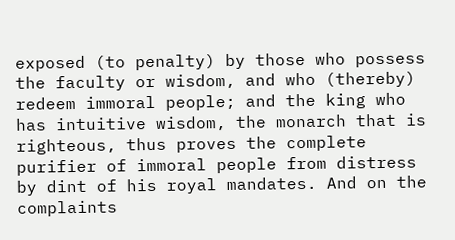exposed (to penalty) by those who possess the faculty or wisdom, and who (thereby) redeem immoral people; and the king who has intuitive wisdom, the monarch that is righteous, thus proves the complete purifier of immoral people from distress by dint of his royal mandates. And on the complaints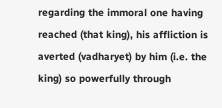regarding the immoral one having reached (that king), his affliction is averted (vadharyet) by him (i.e. the king) so powerfully through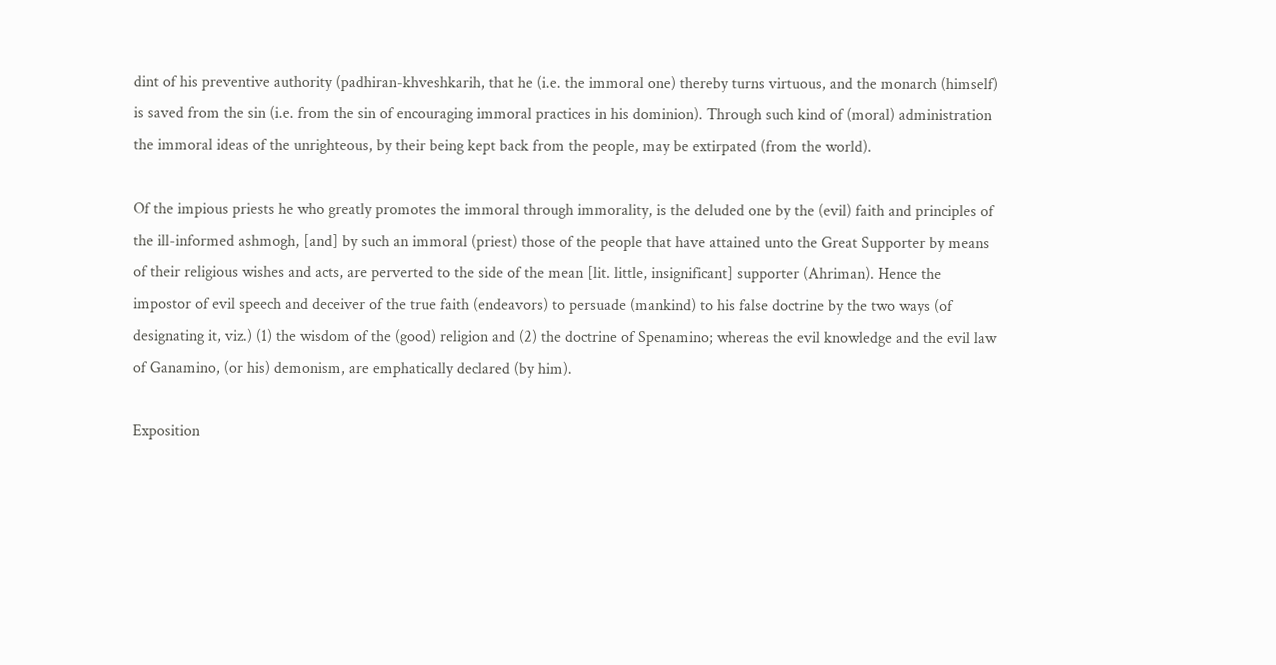dint of his preventive authority (padhiran-khveshkarih, that he (i.e. the immoral one) thereby turns virtuous, and the monarch (himself) is saved from the sin (i.e. from the sin of encouraging immoral practices in his dominion). Through such kind of (moral) administration the immoral ideas of the unrighteous, by their being kept back from the people, may be extirpated (from the world).

Of the impious priests he who greatly promotes the immoral through immorality, is the deluded one by the (evil) faith and principles of the ill-informed ashmogh, [and] by such an immoral (priest) those of the people that have attained unto the Great Supporter by means of their religious wishes and acts, are perverted to the side of the mean [lit. little, insignificant] supporter (Ahriman). Hence the impostor of evil speech and deceiver of the true faith (endeavors) to persuade (mankind) to his false doctrine by the two ways (of designating it, viz.) (1) the wisdom of the (good) religion and (2) the doctrine of Spenamino; whereas the evil knowledge and the evil law of Ganamino, (or his) demonism, are emphatically declared (by him).

Exposition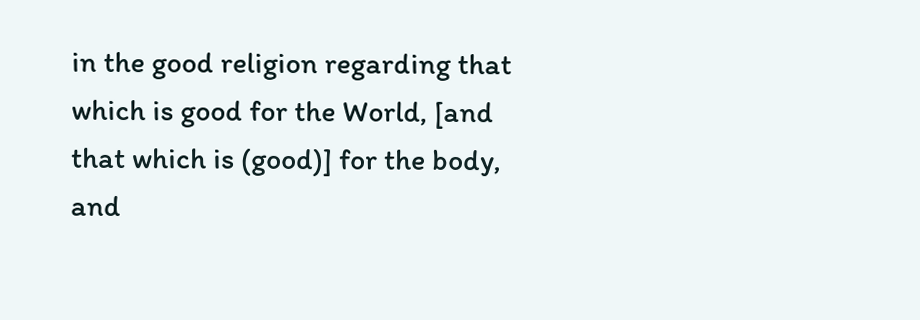in the good religion regarding that which is good for the World, [and that which is (good)] for the body, and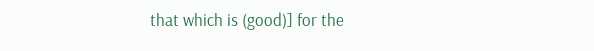that which is (good)] for the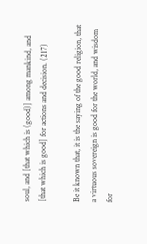soul, and [that which is (good)] among mankind, and [that which is good] for actions and decision. (217)

Be it known that, it is the saying of the good religion, that a virtuous sovereign is good for the world, and wisdom for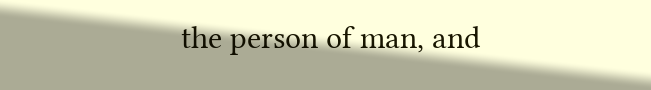the person of man, and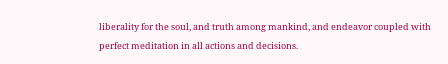liberality for the soul, and truth among mankind, and endeavor coupled with perfect meditation in all actions and decisions.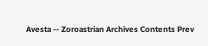Avesta -- Zoroastrian Archives Contents Prev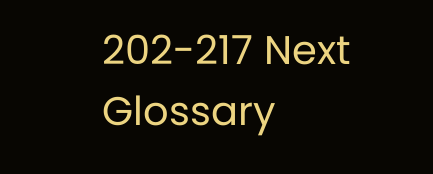202-217 Next Glossary